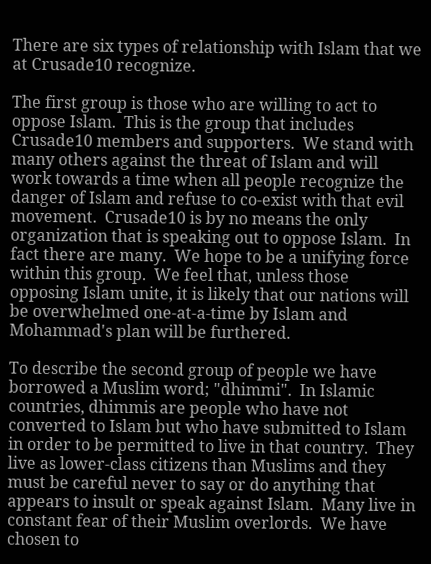There are six types of relationship with Islam that we at Crusade10 recognize.

The first group is those who are willing to act to oppose Islam.  This is the group that includes Crusade10 members and supporters.  We stand with many others against the threat of Islam and will work towards a time when all people recognize the danger of Islam and refuse to co-exist with that evil movement.  Crusade10 is by no means the only organization that is speaking out to oppose Islam.  In fact there are many.  We hope to be a unifying force within this group.  We feel that, unless those opposing Islam unite, it is likely that our nations will be overwhelmed one-at-a-time by Islam and Mohammad's plan will be furthered.

To describe the second group of people we have borrowed a Muslim word; "dhimmi".  In Islamic countries, dhimmis are people who have not converted to Islam but who have submitted to Islam in order to be permitted to live in that country.  They live as lower-class citizens than Muslims and they must be careful never to say or do anything that appears to insult or speak against Islam.  Many live in constant fear of their Muslim overlords.  We have chosen to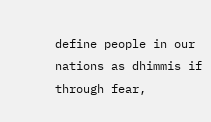define people in our nations as dhimmis if through fear,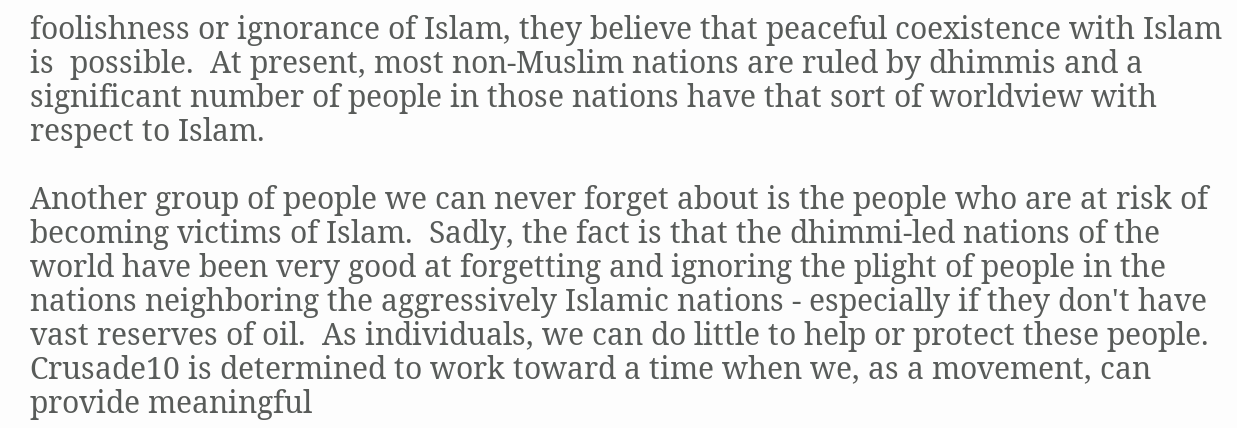foolishness or ignorance of Islam, they believe that peaceful coexistence with Islam is  possible.  At present, most non-Muslim nations are ruled by dhimmis and a significant number of people in those nations have that sort of worldview with respect to Islam.

Another group of people we can never forget about is the people who are at risk of becoming victims of Islam.  Sadly, the fact is that the dhimmi-led nations of the world have been very good at forgetting and ignoring the plight of people in the nations neighboring the aggressively Islamic nations - especially if they don't have vast reserves of oil.  As individuals, we can do little to help or protect these people.  Crusade10 is determined to work toward a time when we, as a movement, can provide meaningful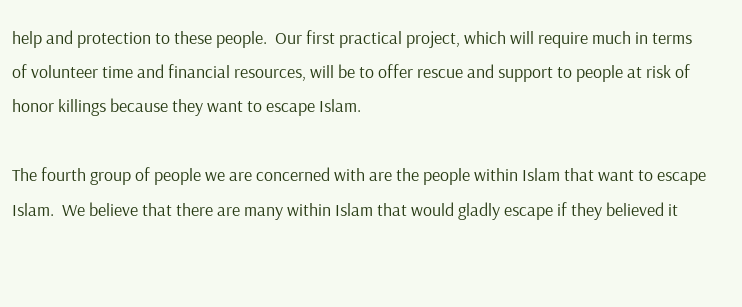help and protection to these people.  Our first practical project, which will require much in terms of volunteer time and financial resources, will be to offer rescue and support to people at risk of honor killings because they want to escape Islam.

The fourth group of people we are concerned with are the people within Islam that want to escape Islam.  We believe that there are many within Islam that would gladly escape if they believed it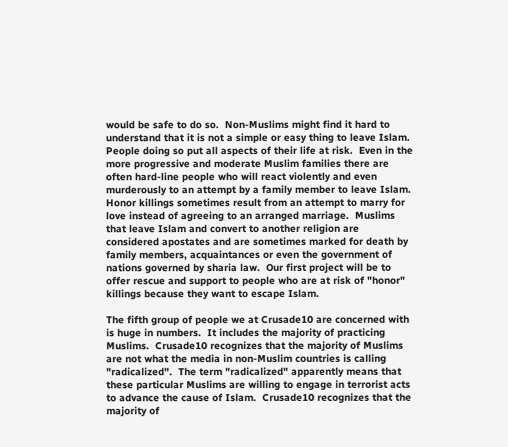would be safe to do so.  Non-Muslims might find it hard to understand that it is not a simple or easy thing to leave Islam.  People doing so put all aspects of their life at risk.  Even in the more progressive and moderate Muslim families there are often hard-line people who will react violently and even murderously to an attempt by a family member to leave Islam.  Honor killings sometimes result from an attempt to marry for love instead of agreeing to an arranged marriage.  Muslims that leave Islam and convert to another religion are considered apostates and are sometimes marked for death by family members, acquaintances or even the government of nations governed by sharia law.  Our first project will be to offer rescue and support to people who are at risk of "honor" killings because they want to escape Islam.

The fifth group of people we at Crusade10 are concerned with is huge in numbers.  It includes the majority of practicing Muslims.  Crusade10 recognizes that the majority of Muslims are not what the media in non-Muslim countries is calling "radicalized".  The term "radicalized" apparently means that these particular Muslims are willing to engage in terrorist acts to advance the cause of Islam.  Crusade10 recognizes that the majority of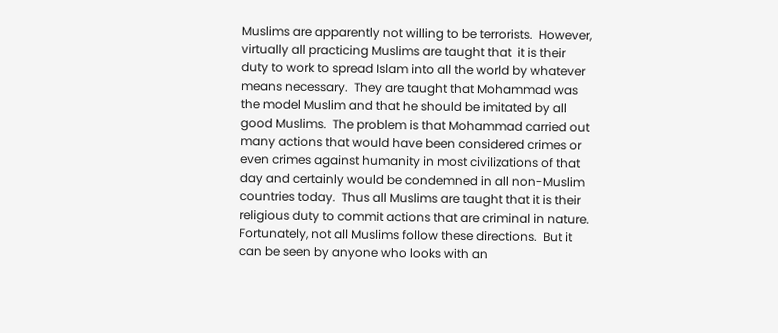Muslims are apparently not willing to be terrorists.  However, virtually all practicing Muslims are taught that  it is their duty to work to spread Islam into all the world by whatever means necessary.  They are taught that Mohammad was the model Muslim and that he should be imitated by all good Muslims.  The problem is that Mohammad carried out many actions that would have been considered crimes or even crimes against humanity in most civilizations of that day and certainly would be condemned in all non-Muslim countries today.  Thus all Muslims are taught that it is their religious duty to commit actions that are criminal in nature.  Fortunately, not all Muslims follow these directions.  But it can be seen by anyone who looks with an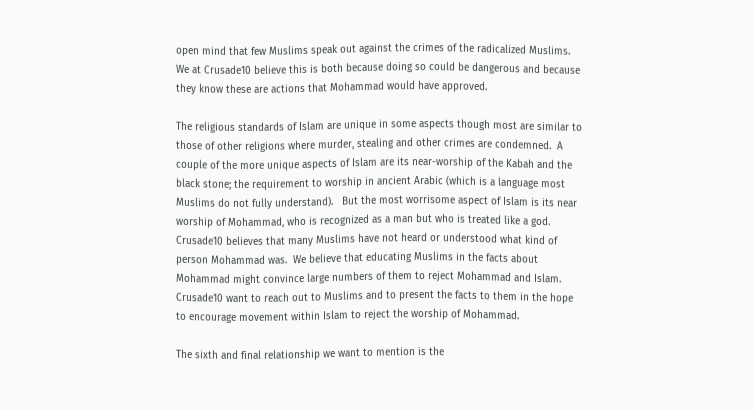open mind that few Muslims speak out against the crimes of the radicalized Muslims.  We at Crusade10 believe this is both because doing so could be dangerous and because they know these are actions that Mohammad would have approved.

The religious standards of Islam are unique in some aspects though most are similar to those of other religions where murder, stealing and other crimes are condemned.  A couple of the more unique aspects of Islam are its near-worship of the Kabah and the black stone; the requirement to worship in ancient Arabic (which is a language most Muslims do not fully understand).   But the most worrisome aspect of Islam is its near worship of Mohammad, who is recognized as a man but who is treated like a god.  Crusade10 believes that many Muslims have not heard or understood what kind of person Mohammad was.  We believe that educating Muslims in the facts about Mohammad might convince large numbers of them to reject Mohammad and Islam.   Crusade10 want to reach out to Muslims and to present the facts to them in the hope to encourage movement within Islam to reject the worship of Mohammad.

The sixth and final relationship we want to mention is the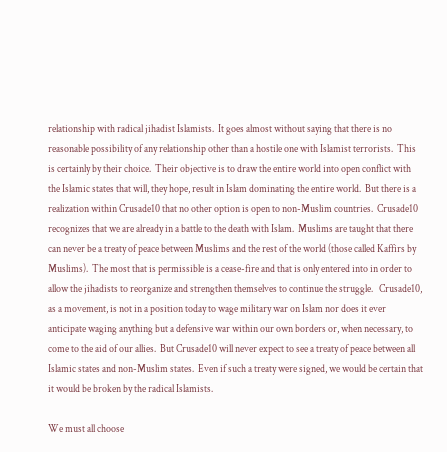relationship with radical jihadist Islamists.  It goes almost without saying that there is no reasonable possibility of any relationship other than a hostile one with Islamist terrorists.  This is certainly by their choice.  Their objective is to draw the entire world into open conflict with the Islamic states that will, they hope, result in Islam dominating the entire world.  But there is a realization within Crusade10 that no other option is open to non-Muslim countries.  Crusade10 recognizes that we are already in a battle to the death with Islam.  Muslims are taught that there can never be a treaty of peace between Muslims and the rest of the world (those called Kaffirs by Muslims).  The most that is permissible is a cease-fire and that is only entered into in order to allow the jihadists to reorganize and strengthen themselves to continue the struggle.   Crusade10, as a movement, is not in a position today to wage military war on Islam nor does it ever anticipate waging anything but a defensive war within our own borders or, when necessary, to come to the aid of our allies.  But Crusade10 will never expect to see a treaty of peace between all Islamic states and non-Muslim states.  Even if such a treaty were signed, we would be certain that it would be broken by the radical Islamists.

We must all choose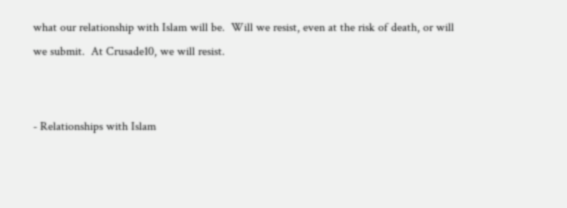what our relationship with Islam will be.  Will we resist, even at the risk of death, or will we submit.  At Crusade10, we will resist.


- Relationships with Islam